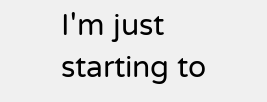I'm just starting to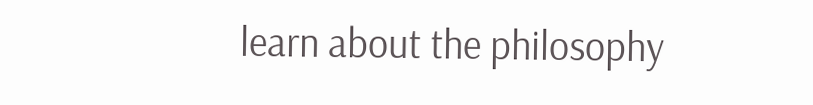learn about the philosophy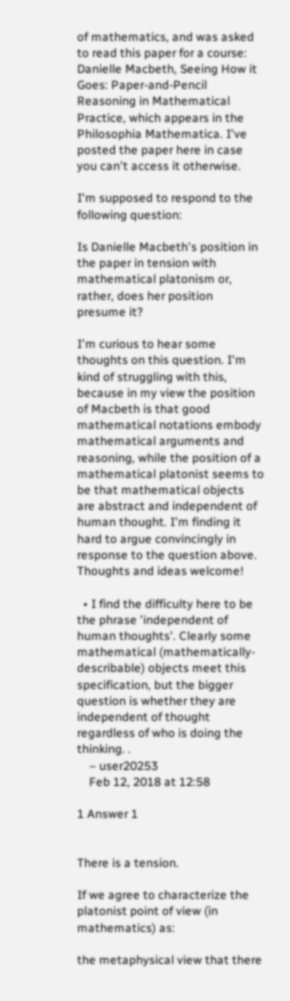of mathematics, and was asked to read this paper for a course: Danielle Macbeth, Seeing How it Goes: Paper-and-Pencil Reasoning in Mathematical Practice, which appears in the Philosophia Mathematica. I've posted the paper here in case you can't access it otherwise.

I'm supposed to respond to the following question:

Is Danielle Macbeth's position in the paper in tension with mathematical platonism or, rather, does her position presume it?

I'm curious to hear some thoughts on this question. I'm kind of struggling with this, because in my view the position of Macbeth is that good mathematical notations embody mathematical arguments and reasoning, while the position of a mathematical platonist seems to be that mathematical objects are abstract and independent of human thought. I'm finding it hard to argue convincingly in response to the question above. Thoughts and ideas welcome!

  • I find the difficulty here to be the phrase 'independent of human thoughts'. Clearly some mathematical (mathematically-describable) objects meet this specification, but the bigger question is whether they are independent of thought regardless of who is doing the thinking. .
    – user20253
    Feb 12, 2018 at 12:58

1 Answer 1


There is a tension.

If we agree to characterize the platonist point of view (in mathematics) as:

the metaphysical view that there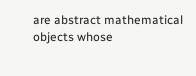are abstract mathematical objects whose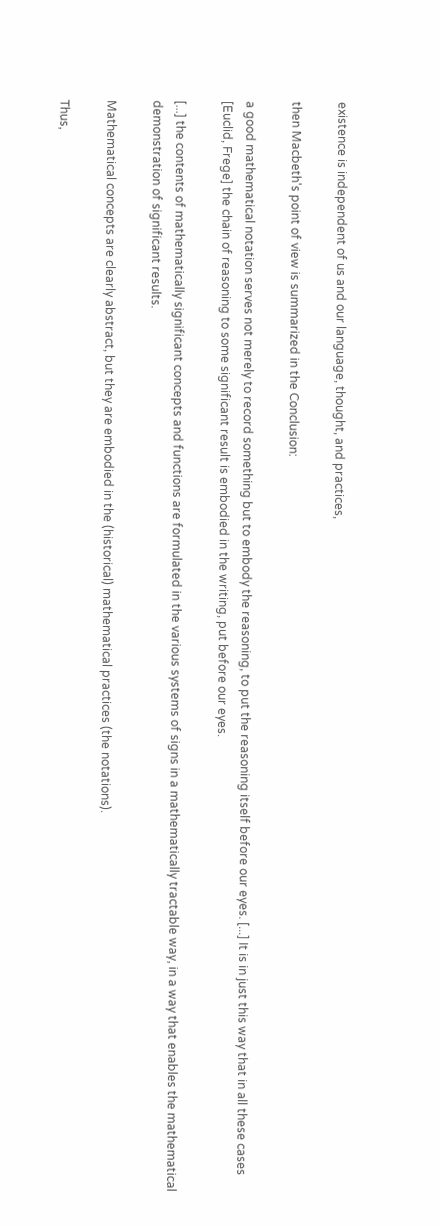existence is independent of us and our language, thought, and practices,

then Macbeth's point of view is summarized in the Conclusion:

a good mathematical notation serves not merely to record something but to embody the reasoning, to put the reasoning itself before our eyes. [...] It is in just this way that in all these cases [Euclid, Frege] the chain of reasoning to some significant result is embodied in the writing, put before our eyes.

[...] the contents of mathematically significant concepts and functions are formulated in the various systems of signs in a mathematically tractable way, in a way that enables the mathematical demonstration of significant results.

Mathematical concepts are clearly abstract, but they are embodied in the (historical) mathematical practices (the notations).

Thus,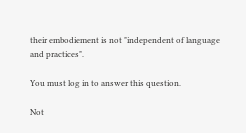their embodiement is not "independent of language and practices".

You must log in to answer this question.

Not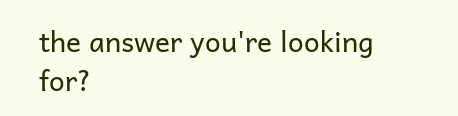the answer you're looking for?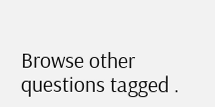Browse other questions tagged .